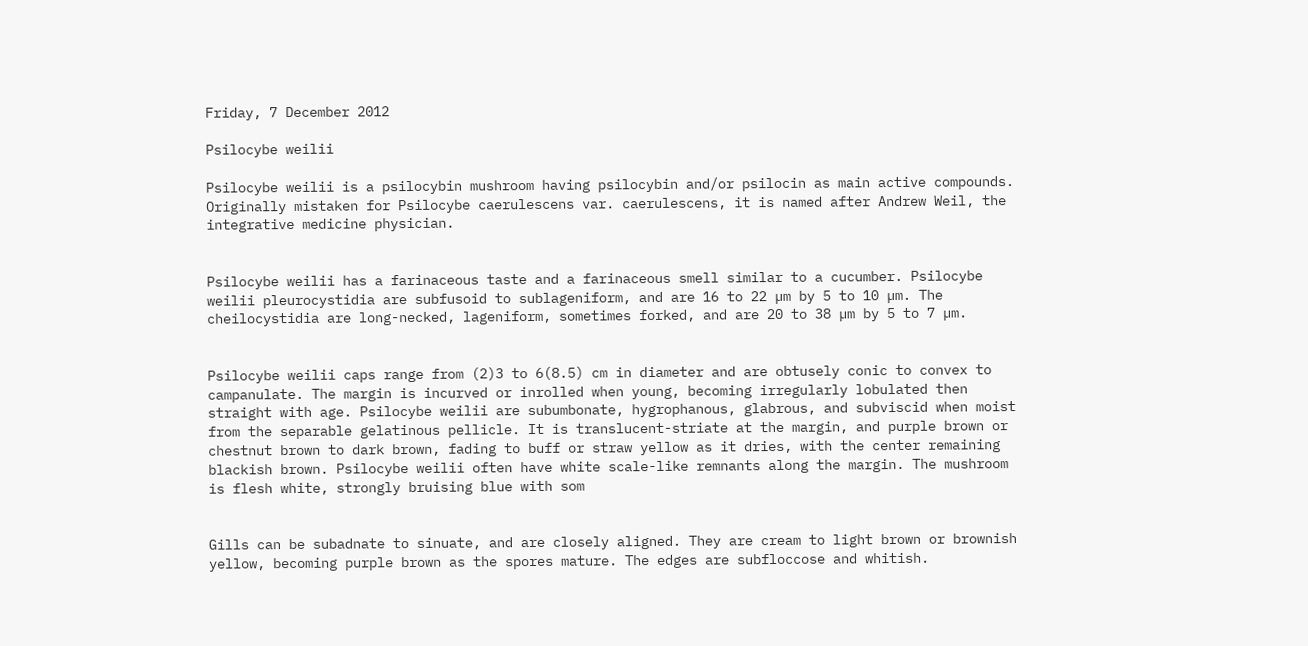Friday, 7 December 2012

Psilocybe weilii

Psilocybe weilii is a psilocybin mushroom having psilocybin and/or psilocin as main active compounds. Originally mistaken for Psilocybe caerulescens var. caerulescens, it is named after Andrew Weil, the integrative medicine physician.


Psilocybe weilii has a farinaceous taste and a farinaceous smell similar to a cucumber. Psilocybe weilii pleurocystidia are subfusoid to sublageniform, and are 16 to 22 µm by 5 to 10 µm. The cheilocystidia are long-necked, lageniform, sometimes forked, and are 20 to 38 µm by 5 to 7 µm.


Psilocybe weilii caps range from (2)3 to 6(8.5) cm in diameter and are obtusely conic to convex to campanulate. The margin is incurved or inrolled when young, becoming irregularly lobulated then straight with age. Psilocybe weilii are subumbonate, hygrophanous, glabrous, and subviscid when moist from the separable gelatinous pellicle. It is translucent-striate at the margin, and purple brown or chestnut brown to dark brown, fading to buff or straw yellow as it dries, with the center remaining blackish brown. Psilocybe weilii often have white scale-like remnants along the margin. The mushroom is flesh white, strongly bruising blue with som


Gills can be subadnate to sinuate, and are closely aligned. They are cream to light brown or brownish yellow, becoming purple brown as the spores mature. The edges are subfloccose and whitish.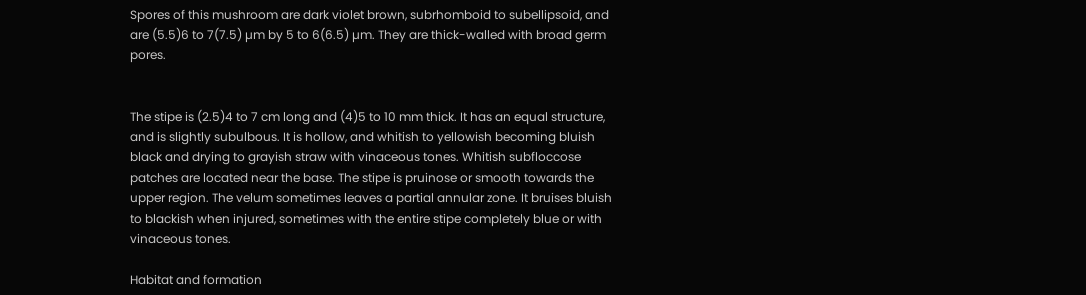Spores of this mushroom are dark violet brown, subrhomboid to subellipsoid, and are (5.5)6 to 7(7.5) µm by 5 to 6(6.5) µm. They are thick-walled with broad germ pores.


The stipe is (2.5)4 to 7 cm long and (4)5 to 10 mm thick. It has an equal structure, and is slightly subulbous. It is hollow, and whitish to yellowish becoming bluish black and drying to grayish straw with vinaceous tones. Whitish subfloccose patches are located near the base. The stipe is pruinose or smooth towards the upper region. The velum sometimes leaves a partial annular zone. It bruises bluish to blackish when injured, sometimes with the entire stipe completely blue or with vinaceous tones.

Habitat and formation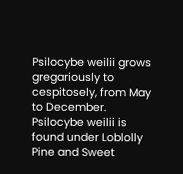Psilocybe weilii grows gregariously to cespitosely, from May to December. Psilocybe weilii is found under Loblolly Pine and Sweet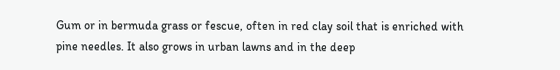Gum or in bermuda grass or fescue, often in red clay soil that is enriched with pine needles. It also grows in urban lawns and in the deep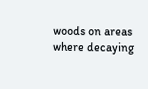woods on areas where decaying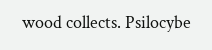wood collects. Psilocybe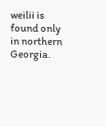weilii is found only in northern Georgia.